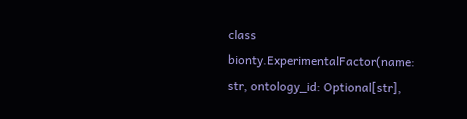class bionty.ExperimentalFactor(name: str, ontology_id: Optional[str],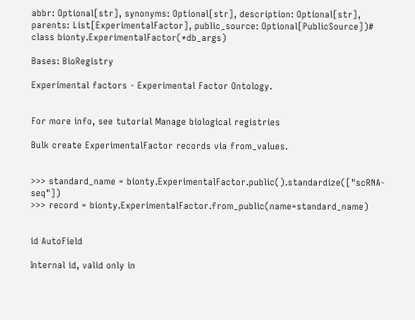abbr: Optional[str], synonyms: Optional[str], description: Optional[str], parents: List[ExperimentalFactor], public_source: Optional[PublicSource])#
class bionty.ExperimentalFactor(*db_args)

Bases: BioRegistry

Experimental factors - Experimental Factor Ontology.


For more info, see tutorial Manage biological registries

Bulk create ExperimentalFactor records via from_values.


>>> standard_name = bionty.ExperimentalFactor.public().standardize(["scRNA-seq"])
>>> record = bionty.ExperimentalFactor.from_public(name=standard_name)


id AutoField

Internal id, valid only in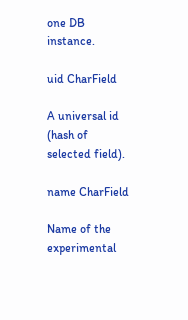one DB instance.

uid CharField

A universal id (hash of selected field).

name CharField

Name of the experimental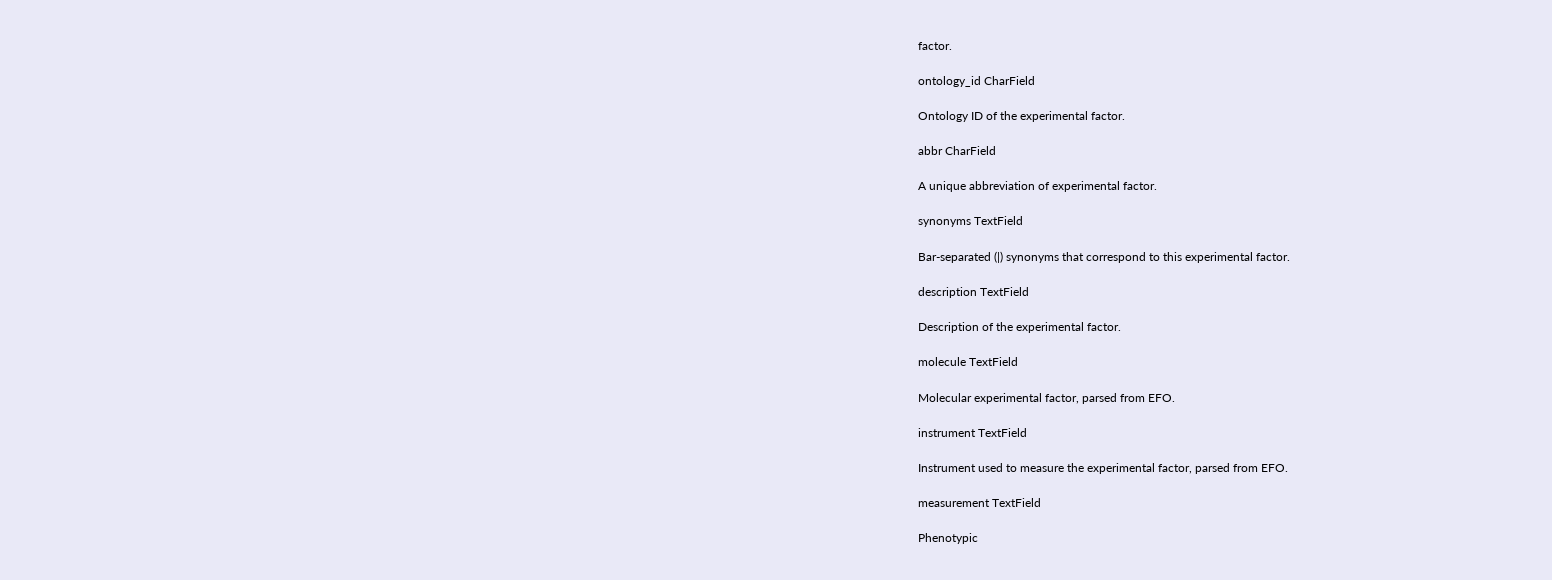factor.

ontology_id CharField

Ontology ID of the experimental factor.

abbr CharField

A unique abbreviation of experimental factor.

synonyms TextField

Bar-separated (|) synonyms that correspond to this experimental factor.

description TextField

Description of the experimental factor.

molecule TextField

Molecular experimental factor, parsed from EFO.

instrument TextField

Instrument used to measure the experimental factor, parsed from EFO.

measurement TextField

Phenotypic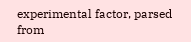experimental factor, parsed from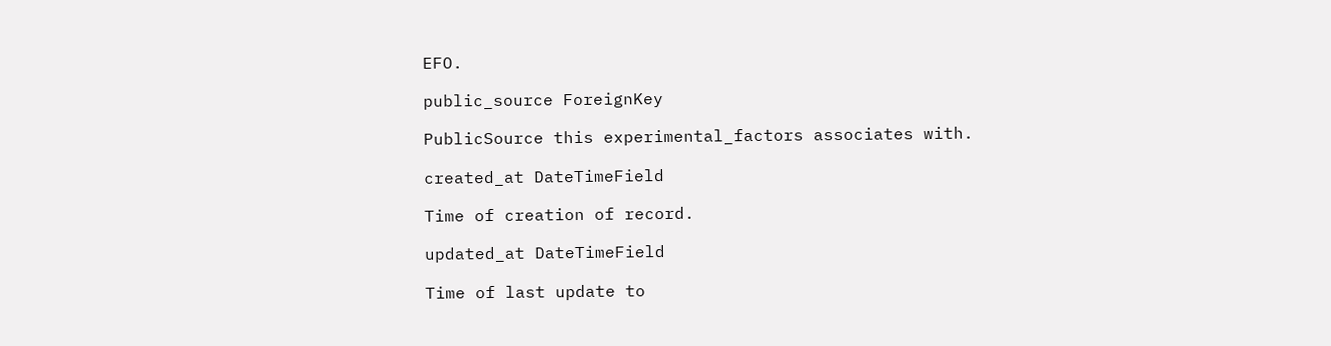EFO.

public_source ForeignKey

PublicSource this experimental_factors associates with.

created_at DateTimeField

Time of creation of record.

updated_at DateTimeField

Time of last update to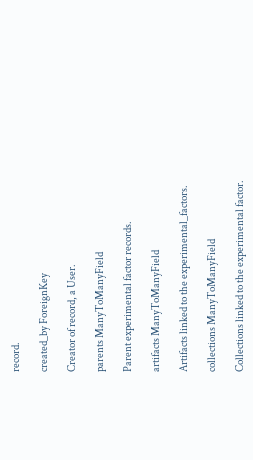record.

created_by ForeignKey

Creator of record, a User.

parents ManyToManyField

Parent experimental factor records.

artifacts ManyToManyField

Artifacts linked to the experimental_factors.

collections ManyToManyField

Collections linked to the experimental factor.